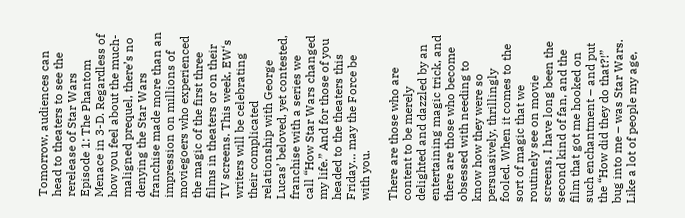Tomorrow, audiences can head to theaters to see the rerelease of Star Wars Episode 1: The Phantom Menace in 3-D. Regardless of how you feel about the much-maligned prequel, there’s no denying the Star Wars franchise made more than an impression on millions of moviegoers who experienced the magic of the first three films in theaters or on their TV screens. This week, EW‘s writers will be celebrating their complicated relationship with George Lucas’ beloved, yet contested, franchise with a series we call “How Star Wars changed my life.” And for those of you headed to the theaters this Friday… may the Force be with you.

There are those who are content to be merely delighted and dazzled by an entertaining magic trick, and there are those who become obsessed with needing to know how they were so persuasively, thrillingly fooled. When it comes to the sort of magic that we routinely see on movie screens, I have long been the second kind of fan, and the film that got me hooked on such enchantment – and put the “How did they do that?!” bug into me – was Star Wars. Like a lot of people my age,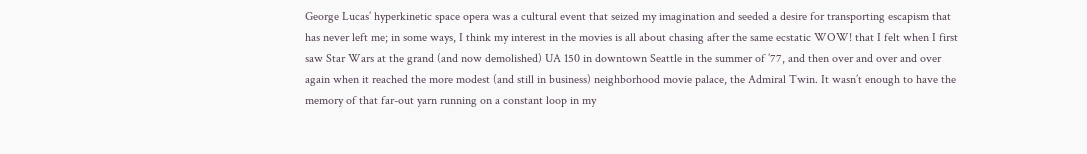George Lucas’ hyperkinetic space opera was a cultural event that seized my imagination and seeded a desire for transporting escapism that has never left me; in some ways, I think my interest in the movies is all about chasing after the same ecstatic WOW! that I felt when I first saw Star Wars at the grand (and now demolished) UA 150 in downtown Seattle in the summer of ’77, and then over and over and over again when it reached the more modest (and still in business) neighborhood movie palace, the Admiral Twin. It wasn’t enough to have the memory of that far-out yarn running on a constant loop in my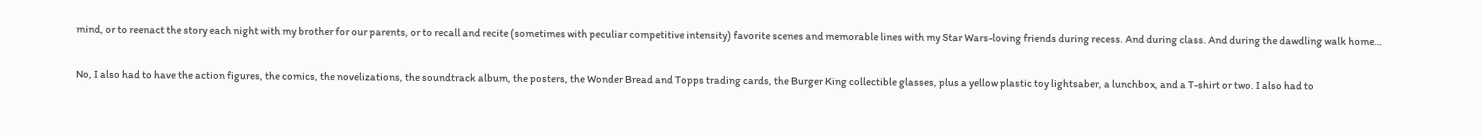mind, or to reenact the story each night with my brother for our parents, or to recall and recite (sometimes with peculiar competitive intensity) favorite scenes and memorable lines with my Star Wars-loving friends during recess. And during class. And during the dawdling walk home…

No, I also had to have the action figures, the comics, the novelizations, the soundtrack album, the posters, the Wonder Bread and Topps trading cards, the Burger King collectible glasses, plus a yellow plastic toy lightsaber, a lunchbox, and a T-shirt or two. I also had to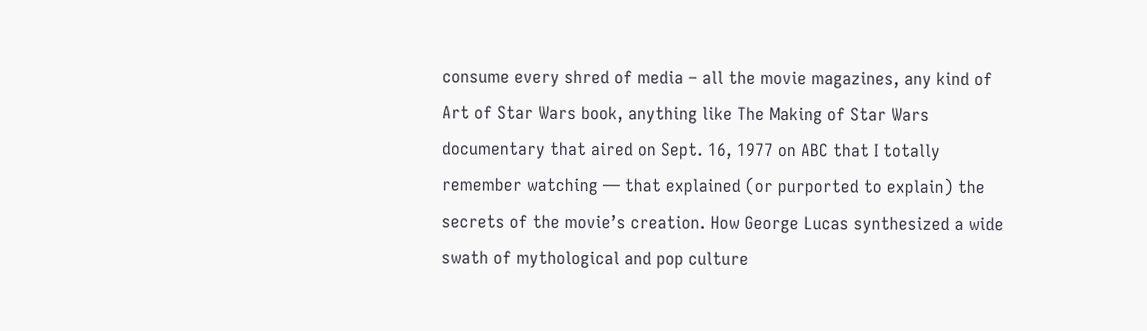consume every shred of media – all the movie magazines, any kind of Art of Star Wars book, anything like The Making of Star Wars documentary that aired on Sept. 16, 1977 on ABC that I totally remember watching — that explained (or purported to explain) the secrets of the movie’s creation. How George Lucas synthesized a wide swath of mythological and pop culture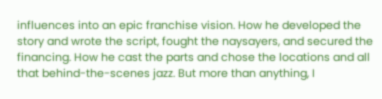influences into an epic franchise vision. How he developed the story and wrote the script, fought the naysayers, and secured the financing. How he cast the parts and chose the locations and all that behind-the-scenes jazz. But more than anything, I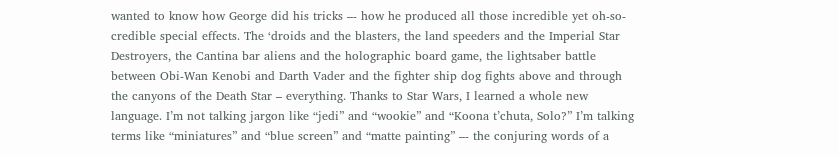wanted to know how George did his tricks –- how he produced all those incredible yet oh-so-credible special effects. The ‘droids and the blasters, the land speeders and the Imperial Star Destroyers, the Cantina bar aliens and the holographic board game, the lightsaber battle between Obi-Wan Kenobi and Darth Vader and the fighter ship dog fights above and through the canyons of the Death Star – everything. Thanks to Star Wars, I learned a whole new language. I’m not talking jargon like “jedi” and “wookie” and “Koona t’chuta, Solo?” I’m talking terms like “miniatures” and “blue screen” and “matte painting” –- the conjuring words of a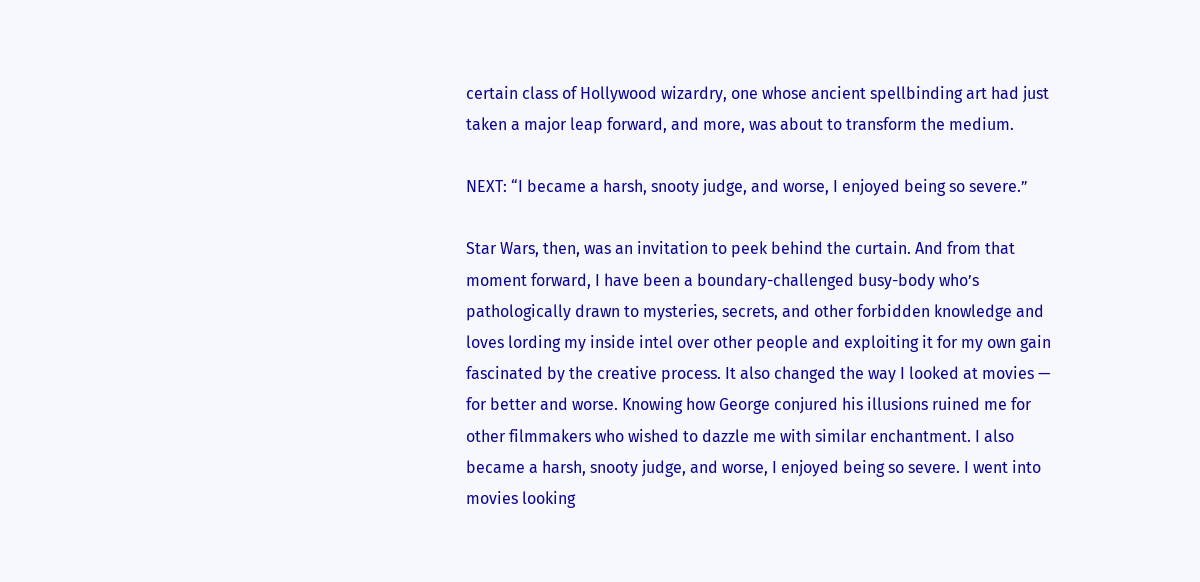certain class of Hollywood wizardry, one whose ancient spellbinding art had just taken a major leap forward, and more, was about to transform the medium.

NEXT: “I became a harsh, snooty judge, and worse, I enjoyed being so severe.”

Star Wars, then, was an invitation to peek behind the curtain. And from that moment forward, I have been a boundary-challenged busy-body who’s pathologically drawn to mysteries, secrets, and other forbidden knowledge and loves lording my inside intel over other people and exploiting it for my own gain fascinated by the creative process. It also changed the way I looked at movies — for better and worse. Knowing how George conjured his illusions ruined me for other filmmakers who wished to dazzle me with similar enchantment. I also became a harsh, snooty judge, and worse, I enjoyed being so severe. I went into movies looking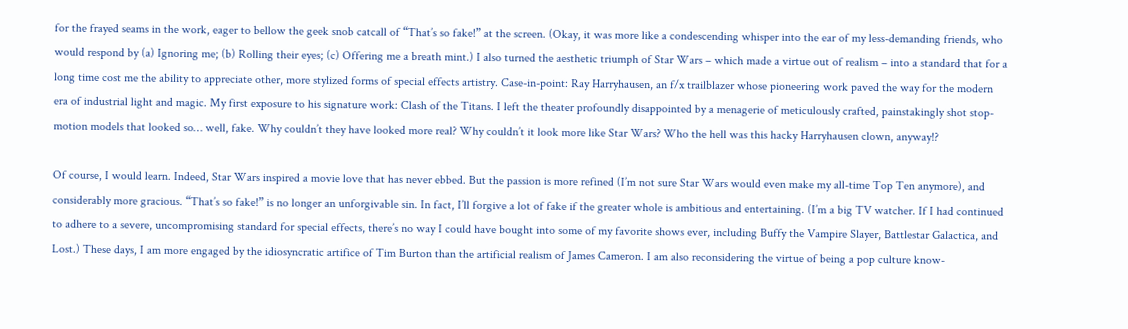for the frayed seams in the work, eager to bellow the geek snob catcall of “That’s so fake!” at the screen. (Okay, it was more like a condescending whisper into the ear of my less-demanding friends, who would respond by (a) Ignoring me; (b) Rolling their eyes; (c) Offering me a breath mint.) I also turned the aesthetic triumph of Star Wars – which made a virtue out of realism – into a standard that for a long time cost me the ability to appreciate other, more stylized forms of special effects artistry. Case-in-point: Ray Harryhausen, an f/x trailblazer whose pioneering work paved the way for the modern era of industrial light and magic. My first exposure to his signature work: Clash of the Titans. I left the theater profoundly disappointed by a menagerie of meticulously crafted, painstakingly shot stop-motion models that looked so… well, fake. Why couldn’t they have looked more real? Why couldn’t it look more like Star Wars? Who the hell was this hacky Harryhausen clown, anyway!?

Of course, I would learn. Indeed, Star Wars inspired a movie love that has never ebbed. But the passion is more refined (I’m not sure Star Wars would even make my all-time Top Ten anymore), and considerably more gracious. “That’s so fake!” is no longer an unforgivable sin. In fact, I’ll forgive a lot of fake if the greater whole is ambitious and entertaining. (I’m a big TV watcher. If I had continued to adhere to a severe, uncompromising standard for special effects, there’s no way I could have bought into some of my favorite shows ever, including Buffy the Vampire Slayer, Battlestar Galactica, and Lost.) These days, I am more engaged by the idiosyncratic artifice of Tim Burton than the artificial realism of James Cameron. I am also reconsidering the virtue of being a pop culture know-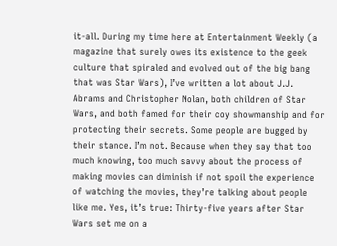it-all. During my time here at Entertainment Weekly (a magazine that surely owes its existence to the geek culture that spiraled and evolved out of the big bang that was Star Wars), I’ve written a lot about J.J. Abrams and Christopher Nolan, both children of Star Wars, and both famed for their coy showmanship and for protecting their secrets. Some people are bugged by their stance. I’m not. Because when they say that too much knowing, too much savvy about the process of making movies can diminish if not spoil the experience of watching the movies, they’re talking about people like me. Yes, it’s true: Thirty-five years after Star Wars set me on a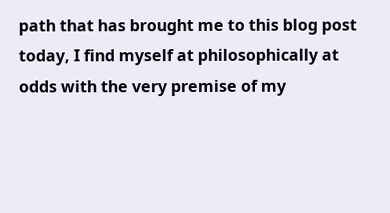path that has brought me to this blog post today, I find myself at philosophically at odds with the very premise of my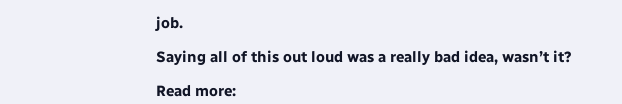job.

Saying all of this out loud was a really bad idea, wasn’t it?

Read more: